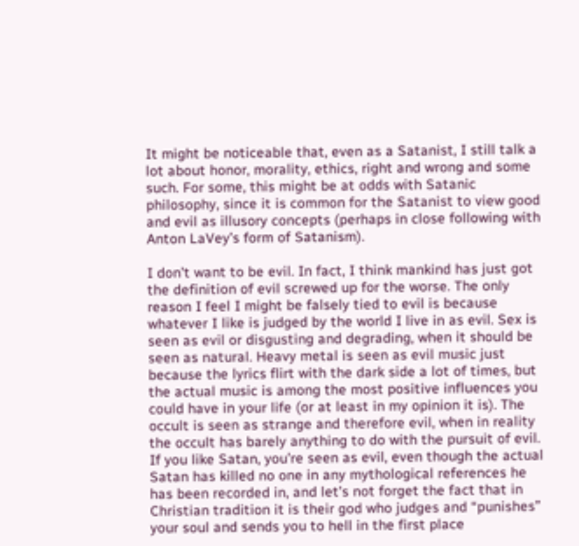It might be noticeable that, even as a Satanist, I still talk a lot about honor, morality, ethics, right and wrong and some such. For some, this might be at odds with Satanic philosophy, since it is common for the Satanist to view good and evil as illusory concepts (perhaps in close following with Anton LaVey’s form of Satanism).

I don’t want to be evil. In fact, I think mankind has just got the definition of evil screwed up for the worse. The only reason I feel I might be falsely tied to evil is because whatever I like is judged by the world I live in as evil. Sex is seen as evil or disgusting and degrading, when it should be seen as natural. Heavy metal is seen as evil music just because the lyrics flirt with the dark side a lot of times, but the actual music is among the most positive influences you could have in your life (or at least in my opinion it is). The occult is seen as strange and therefore evil, when in reality the occult has barely anything to do with the pursuit of evil. If you like Satan, you’re seen as evil, even though the actual Satan has killed no one in any mythological references he has been recorded in, and let’s not forget the fact that in Christian tradition it is their god who judges and “punishes” your soul and sends you to hell in the first place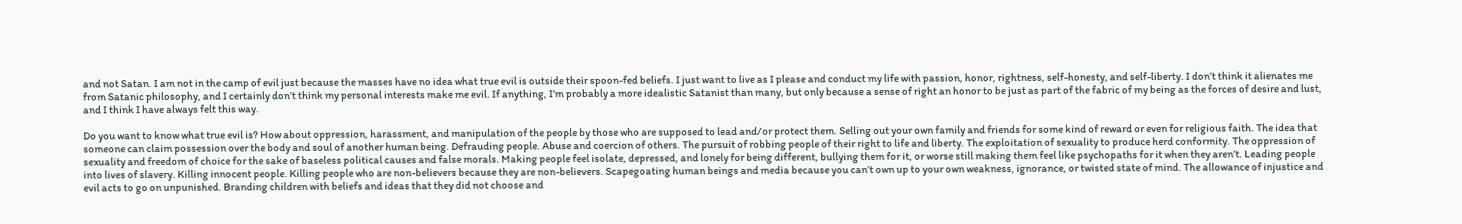and not Satan. I am not in the camp of evil just because the masses have no idea what true evil is outside their spoon-fed beliefs. I just want to live as I please and conduct my life with passion, honor, rightness, self-honesty, and self-liberty. I don’t think it alienates me from Satanic philosophy, and I certainly don’t think my personal interests make me evil. If anything, I’m probably a more idealistic Satanist than many, but only because a sense of right an honor to be just as part of the fabric of my being as the forces of desire and lust, and I think I have always felt this way.

Do you want to know what true evil is? How about oppression, harassment, and manipulation of the people by those who are supposed to lead and/or protect them. Selling out your own family and friends for some kind of reward or even for religious faith. The idea that someone can claim possession over the body and soul of another human being. Defrauding people. Abuse and coercion of others. The pursuit of robbing people of their right to life and liberty. The exploitation of sexuality to produce herd conformity. The oppression of sexuality and freedom of choice for the sake of baseless political causes and false morals. Making people feel isolate, depressed, and lonely for being different, bullying them for it, or worse still making them feel like psychopaths for it when they aren’t. Leading people into lives of slavery. Killing innocent people. Killing people who are non-believers because they are non-believers. Scapegoating human beings and media because you can’t own up to your own weakness, ignorance, or twisted state of mind. The allowance of injustice and evil acts to go on unpunished. Branding children with beliefs and ideas that they did not choose and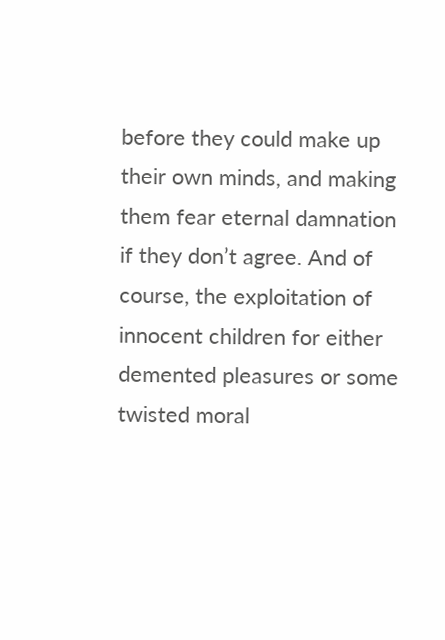before they could make up their own minds, and making them fear eternal damnation if they don’t agree. And of course, the exploitation of innocent children for either demented pleasures or some twisted moral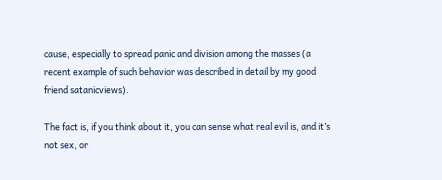cause, especially to spread panic and division among the masses (a recent example of such behavior was described in detail by my good friend satanicviews).

The fact is, if you think about it, you can sense what real evil is, and it’s not sex, or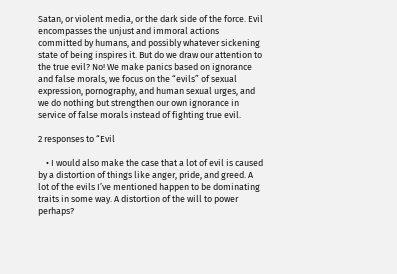Satan, or violent media, or the dark side of the force. Evil encompasses the unjust and immoral actions committed by humans, and possibly whatever sickening state of being inspires it. But do we draw our attention to the true evil? No! We make panics based on ignorance and false morals, we focus on the “evils” of sexual expression, pornography, and human sexual urges, and we do nothing but strengthen our own ignorance in service of false morals instead of fighting true evil.

2 responses to “Evil

    • I would also make the case that a lot of evil is caused by a distortion of things like anger, pride, and greed. A lot of the evils I’ve mentioned happen to be dominating traits in some way. A distortion of the will to power perhaps?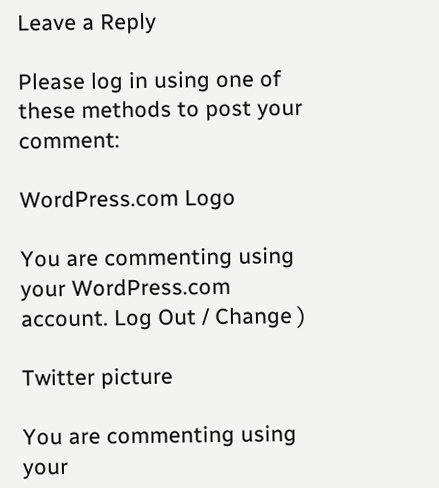Leave a Reply

Please log in using one of these methods to post your comment:

WordPress.com Logo

You are commenting using your WordPress.com account. Log Out / Change )

Twitter picture

You are commenting using your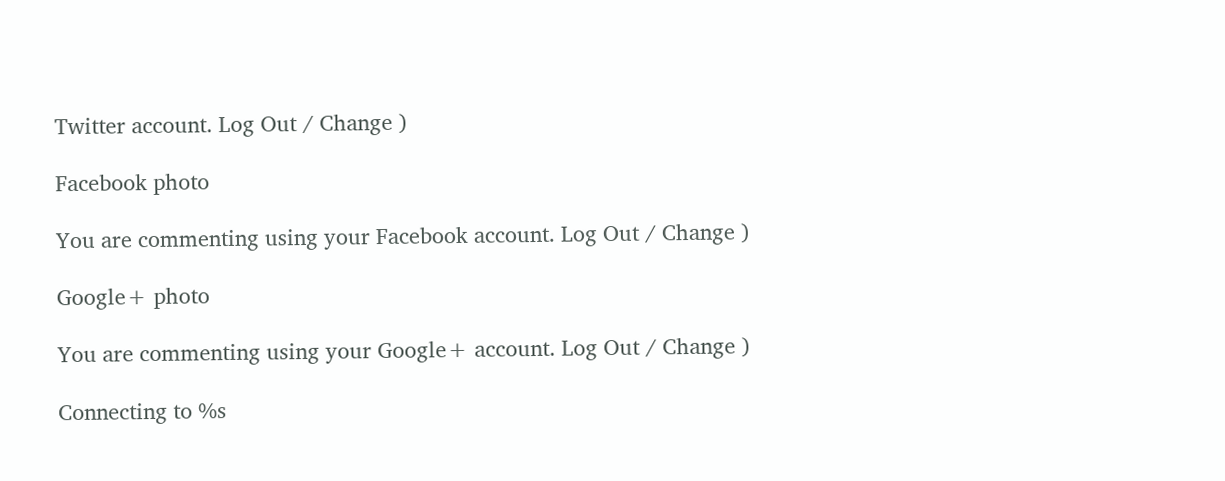Twitter account. Log Out / Change )

Facebook photo

You are commenting using your Facebook account. Log Out / Change )

Google+ photo

You are commenting using your Google+ account. Log Out / Change )

Connecting to %s